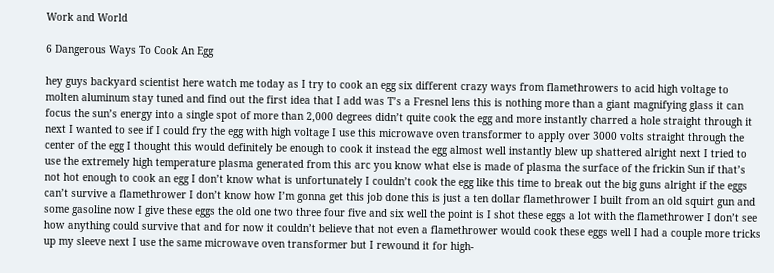Work and World

6 Dangerous Ways To Cook An Egg

hey guys backyard scientist here watch me today as I try to cook an egg six different crazy ways from flamethrowers to acid high voltage to molten aluminum stay tuned and find out the first idea that I add was T’s a Fresnel lens this is nothing more than a giant magnifying glass it can focus the sun’s energy into a single spot of more than 2,000 degrees didn’t quite cook the egg and more instantly charred a hole straight through it next I wanted to see if I could fry the egg with high voltage I use this microwave oven transformer to apply over 3000 volts straight through the center of the egg I thought this would definitely be enough to cook it instead the egg almost well instantly blew up shattered alright next I tried to use the extremely high temperature plasma generated from this arc you know what else is made of plasma the surface of the frickin Sun if that’s not hot enough to cook an egg I don’t know what is unfortunately I couldn’t cook the egg like this time to break out the big guns alright if the eggs can’t survive a flamethrower I don’t know how I’m gonna get this job done this is just a ten dollar flamethrower I built from an old squirt gun and some gasoline now I give these eggs the old one two three four five and six well the point is I shot these eggs a lot with the flamethrower I don’t see how anything could survive that and for now it couldn’t believe that not even a flamethrower would cook these eggs well I had a couple more tricks up my sleeve next I use the same microwave oven transformer but I rewound it for high-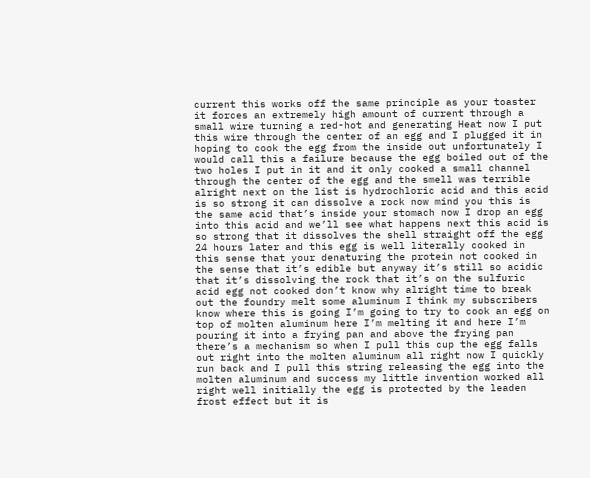current this works off the same principle as your toaster it forces an extremely high amount of current through a small wire turning a red-hot and generating Heat now I put this wire through the center of an egg and I plugged it in hoping to cook the egg from the inside out unfortunately I would call this a failure because the egg boiled out of the two holes I put in it and it only cooked a small channel through the center of the egg and the smell was terrible alright next on the list is hydrochloric acid and this acid is so strong it can dissolve a rock now mind you this is the same acid that’s inside your stomach now I drop an egg into this acid and we’ll see what happens next this acid is so strong that it dissolves the shell straight off the egg 24 hours later and this egg is well literally cooked in this sense that your denaturing the protein not cooked in the sense that it’s edible but anyway it’s still so acidic that it’s dissolving the rock that it’s on the sulfuric acid egg not cooked don’t know why alright time to break out the foundry melt some aluminum I think my subscribers know where this is going I’m going to try to cook an egg on top of molten aluminum here I’m melting it and here I’m pouring it into a frying pan and above the frying pan there’s a mechanism so when I pull this cup the egg falls out right into the molten aluminum all right now I quickly run back and I pull this string releasing the egg into the molten aluminum and success my little invention worked all right well initially the egg is protected by the leaden frost effect but it is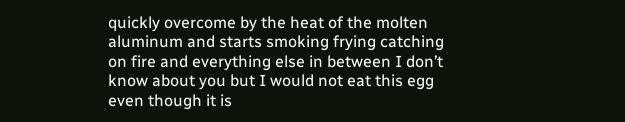quickly overcome by the heat of the molten aluminum and starts smoking frying catching on fire and everything else in between I don’t know about you but I would not eat this egg even though it is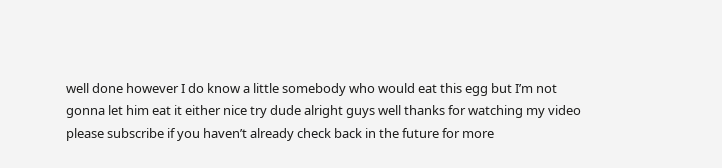well done however I do know a little somebody who would eat this egg but I’m not gonna let him eat it either nice try dude alright guys well thanks for watching my video please subscribe if you haven’t already check back in the future for more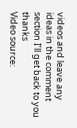videos and leave any ideas in the comment section I’ll get back to you thanks
Video source: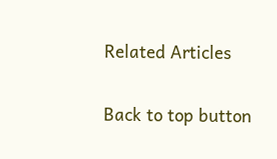Related Articles

Back to top button